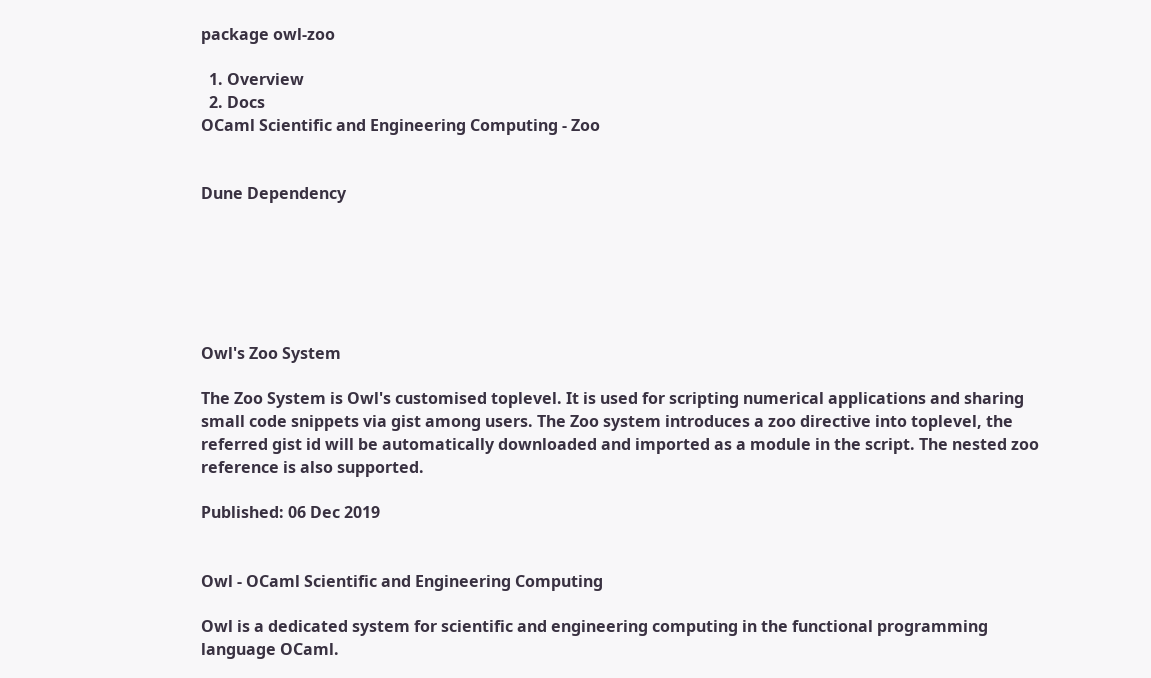package owl-zoo

  1. Overview
  2. Docs
OCaml Scientific and Engineering Computing - Zoo


Dune Dependency






Owl's Zoo System

The Zoo System is Owl's customised toplevel. It is used for scripting numerical applications and sharing small code snippets via gist among users. The Zoo system introduces a zoo directive into toplevel, the referred gist id will be automatically downloaded and imported as a module in the script. The nested zoo reference is also supported.

Published: 06 Dec 2019


Owl - OCaml Scientific and Engineering Computing

Owl is a dedicated system for scientific and engineering computing in the functional programming language OCaml.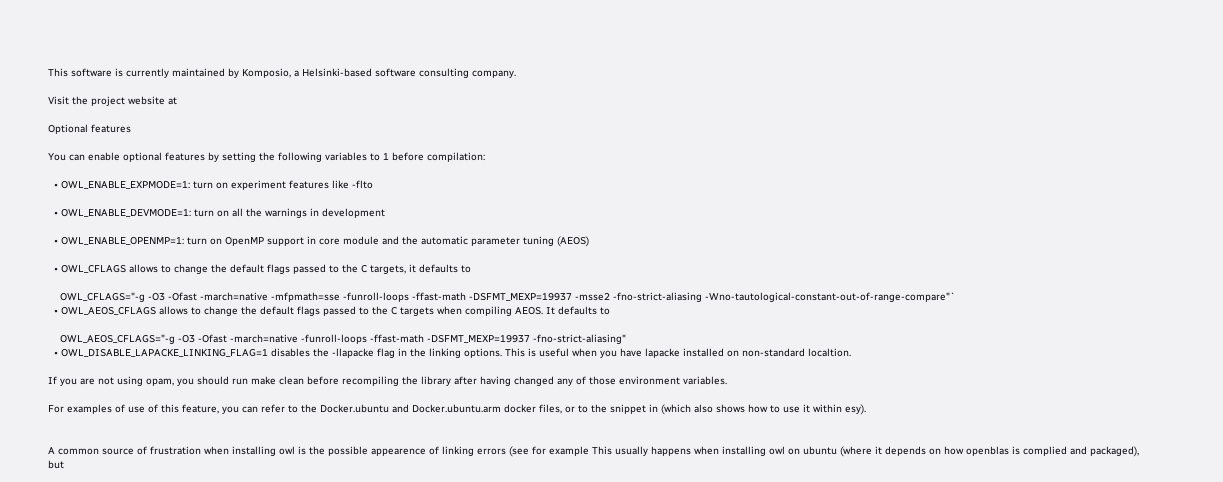This software is currently maintained by Komposio, a Helsinki-based software consulting company.

Visit the project website at

Optional features

You can enable optional features by setting the following variables to 1 before compilation:

  • OWL_ENABLE_EXPMODE=1: turn on experiment features like -flto

  • OWL_ENABLE_DEVMODE=1: turn on all the warnings in development

  • OWL_ENABLE_OPENMP=1: turn on OpenMP support in core module and the automatic parameter tuning (AEOS)

  • OWL_CFLAGS allows to change the default flags passed to the C targets, it defaults to

    OWL_CFLAGS="-g -O3 -Ofast -march=native -mfpmath=sse -funroll-loops -ffast-math -DSFMT_MEXP=19937 -msse2 -fno-strict-aliasing -Wno-tautological-constant-out-of-range-compare"`
  • OWL_AEOS_CFLAGS allows to change the default flags passed to the C targets when compiling AEOS. It defaults to

    OWL_AEOS_CFLAGS="-g -O3 -Ofast -march=native -funroll-loops -ffast-math -DSFMT_MEXP=19937 -fno-strict-aliasing"
  • OWL_DISABLE_LAPACKE_LINKING_FLAG=1 disables the -llapacke flag in the linking options. This is useful when you have lapacke installed on non-standard localtion.

If you are not using opam, you should run make clean before recompiling the library after having changed any of those environment variables.

For examples of use of this feature, you can refer to the Docker.ubuntu and Docker.ubuntu.arm docker files, or to the snippet in (which also shows how to use it within esy).


A common source of frustration when installing owl is the possible appearence of linking errors (see for example This usually happens when installing owl on ubuntu (where it depends on how openblas is complied and packaged), but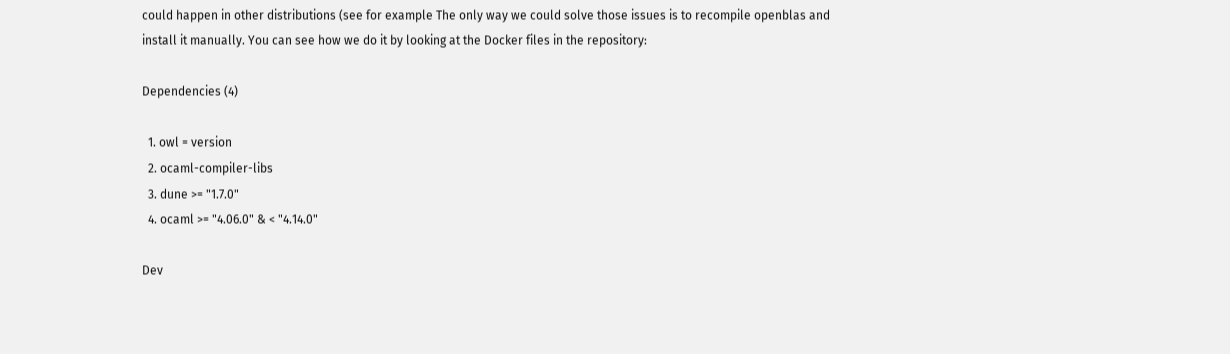could happen in other distributions (see for example The only way we could solve those issues is to recompile openblas and install it manually. You can see how we do it by looking at the Docker files in the repository:

Dependencies (4)

  1. owl = version
  2. ocaml-compiler-libs
  3. dune >= "1.7.0"
  4. ocaml >= "4.06.0" & < "4.14.0"

Dev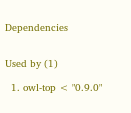Dependencies


Used by (1)

  1. owl-top < "0.9.0"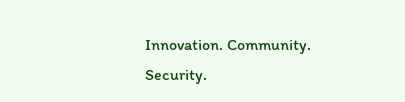Innovation. Community. Security.